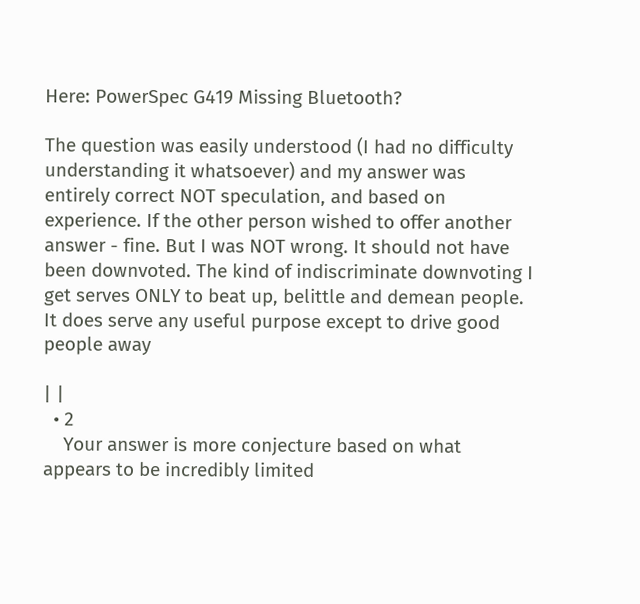Here: PowerSpec G419 Missing Bluetooth?

The question was easily understood (I had no difficulty understanding it whatsoever) and my answer was entirely correct NOT speculation, and based on experience. If the other person wished to offer another answer - fine. But I was NOT wrong. It should not have been downvoted. The kind of indiscriminate downvoting I get serves ONLY to beat up, belittle and demean people. It does serve any useful purpose except to drive good people away

| |
  • 2
    Your answer is more conjecture based on what appears to be incredibly limited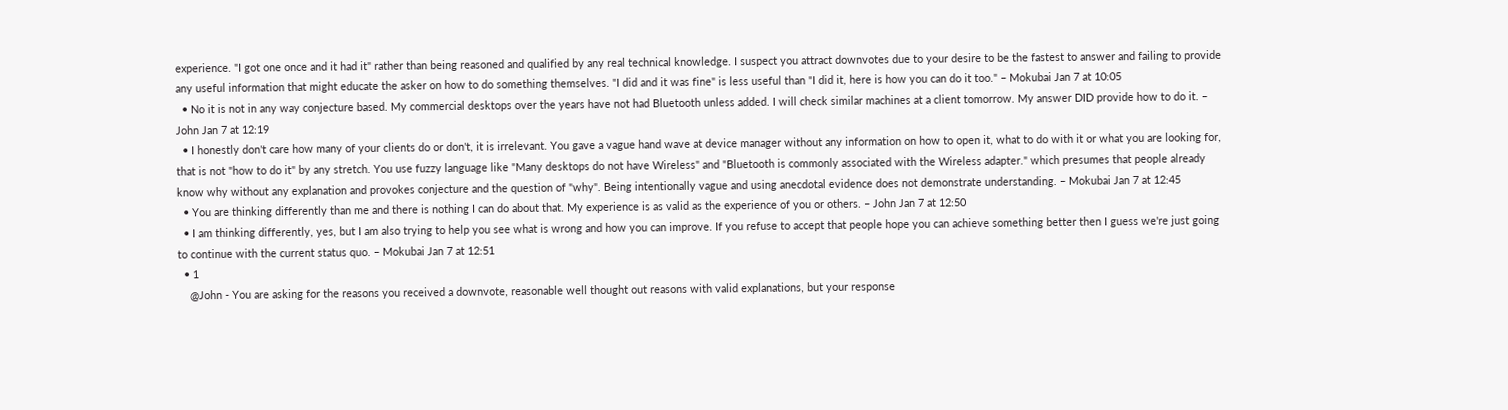experience. "I got one once and it had it" rather than being reasoned and qualified by any real technical knowledge. I suspect you attract downvotes due to your desire to be the fastest to answer and failing to provide any useful information that might educate the asker on how to do something themselves. "I did and it was fine" is less useful than "I did it, here is how you can do it too." – Mokubai Jan 7 at 10:05
  • No it is not in any way conjecture based. My commercial desktops over the years have not had Bluetooth unless added. I will check similar machines at a client tomorrow. My answer DID provide how to do it. – John Jan 7 at 12:19
  • I honestly don't care how many of your clients do or don't, it is irrelevant. You gave a vague hand wave at device manager without any information on how to open it, what to do with it or what you are looking for, that is not "how to do it" by any stretch. You use fuzzy language like "Many desktops do not have Wireless" and "Bluetooth is commonly associated with the Wireless adapter." which presumes that people already know why without any explanation and provokes conjecture and the question of "why". Being intentionally vague and using anecdotal evidence does not demonstrate understanding. – Mokubai Jan 7 at 12:45
  • You are thinking differently than me and there is nothing I can do about that. My experience is as valid as the experience of you or others. – John Jan 7 at 12:50
  • I am thinking differently, yes, but I am also trying to help you see what is wrong and how you can improve. If you refuse to accept that people hope you can achieve something better then I guess we're just going to continue with the current status quo. – Mokubai Jan 7 at 12:51
  • 1
    @John - You are asking for the reasons you received a downvote, reasonable well thought out reasons with valid explanations, but your response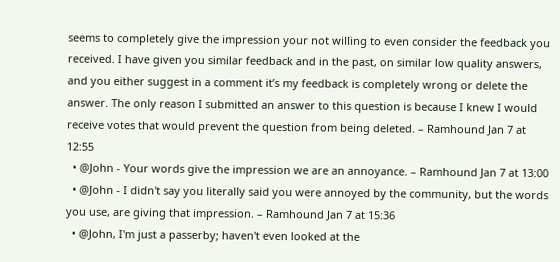seems to completely give the impression your not willing to even consider the feedback you received. I have given you similar feedback and in the past, on similar low quality answers, and you either suggest in a comment it’s my feedback is completely wrong or delete the answer. The only reason I submitted an answer to this question is because I knew I would receive votes that would prevent the question from being deleted. – Ramhound Jan 7 at 12:55
  • @John - Your words give the impression we are an annoyance. – Ramhound Jan 7 at 13:00
  • @John - I didn't say you literally said you were annoyed by the community, but the words you use, are giving that impression. – Ramhound Jan 7 at 15:36
  • @John, I'm just a passerby; haven't even looked at the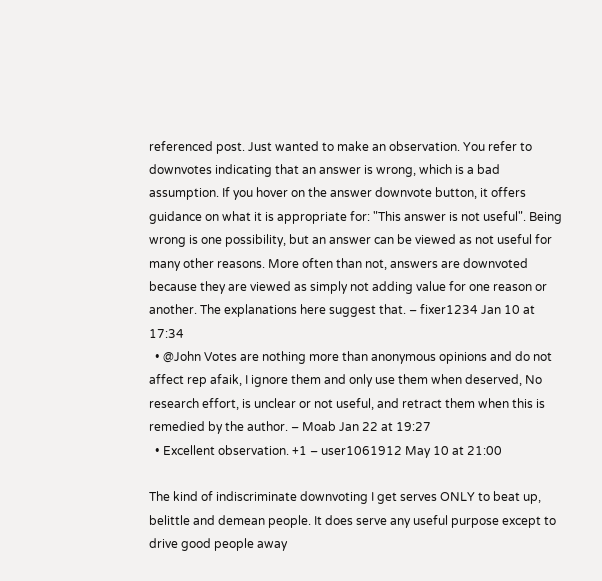referenced post. Just wanted to make an observation. You refer to downvotes indicating that an answer is wrong, which is a bad assumption. If you hover on the answer downvote button, it offers guidance on what it is appropriate for: "This answer is not useful". Being wrong is one possibility, but an answer can be viewed as not useful for many other reasons. More often than not, answers are downvoted because they are viewed as simply not adding value for one reason or another. The explanations here suggest that. – fixer1234 Jan 10 at 17:34
  • @John Votes are nothing more than anonymous opinions and do not affect rep afaik, I ignore them and only use them when deserved, No research effort, is unclear or not useful, and retract them when this is remedied by the author. – Moab Jan 22 at 19:27
  • Excellent observation. +1 – user1061912 May 10 at 21:00

The kind of indiscriminate downvoting I get serves ONLY to beat up, belittle and demean people. It does serve any useful purpose except to drive good people away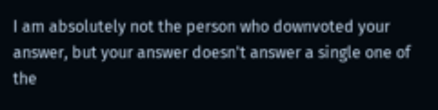I am absolutely not the person who downvoted your answer, but your answer doesn't answer a single one of the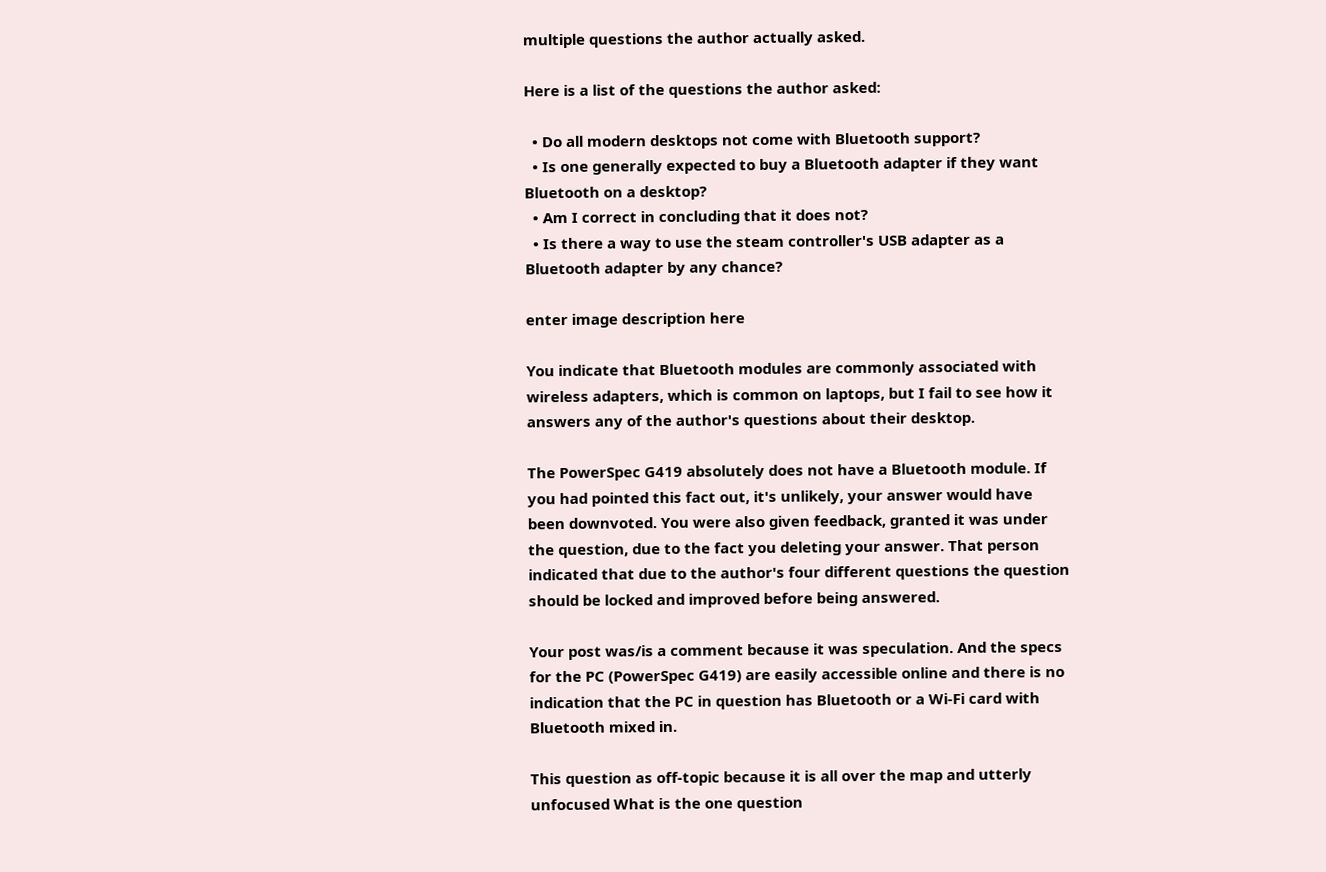multiple questions the author actually asked.

Here is a list of the questions the author asked:

  • Do all modern desktops not come with Bluetooth support?
  • Is one generally expected to buy a Bluetooth adapter if they want Bluetooth on a desktop?
  • Am I correct in concluding that it does not?
  • Is there a way to use the steam controller's USB adapter as a Bluetooth adapter by any chance?

enter image description here

You indicate that Bluetooth modules are commonly associated with wireless adapters, which is common on laptops, but I fail to see how it answers any of the author's questions about their desktop.

The PowerSpec G419 absolutely does not have a Bluetooth module. If you had pointed this fact out, it's unlikely, your answer would have been downvoted. You were also given feedback, granted it was under the question, due to the fact you deleting your answer. That person indicated that due to the author's four different questions the question should be locked and improved before being answered.

Your post was/is a comment because it was speculation. And the specs for the PC (PowerSpec G419) are easily accessible online and there is no indication that the PC in question has Bluetooth or a Wi-Fi card with Bluetooth mixed in.

This question as off-topic because it is all over the map and utterly unfocused What is the one question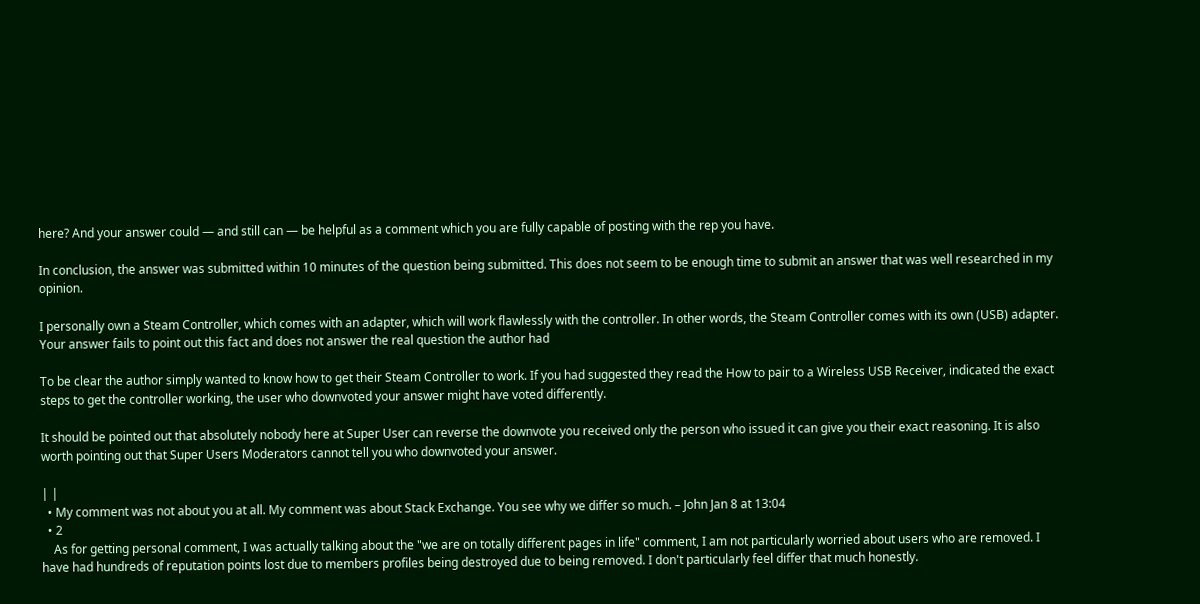here? And your answer could — and still can — be helpful as a comment which you are fully capable of posting with the rep you have.

In conclusion, the answer was submitted within 10 minutes of the question being submitted. This does not seem to be enough time to submit an answer that was well researched in my opinion.

I personally own a Steam Controller, which comes with an adapter, which will work flawlessly with the controller. In other words, the Steam Controller comes with its own (USB) adapter. Your answer fails to point out this fact and does not answer the real question the author had

To be clear the author simply wanted to know how to get their Steam Controller to work. If you had suggested they read the How to pair to a Wireless USB Receiver, indicated the exact steps to get the controller working, the user who downvoted your answer might have voted differently.

It should be pointed out that absolutely nobody here at Super User can reverse the downvote you received only the person who issued it can give you their exact reasoning. It is also worth pointing out that Super Users Moderators cannot tell you who downvoted your answer.

| |
  • My comment was not about you at all. My comment was about Stack Exchange. You see why we differ so much. – John Jan 8 at 13:04
  • 2
    As for getting personal comment, I was actually talking about the "we are on totally different pages in life" comment, I am not particularly worried about users who are removed. I have had hundreds of reputation points lost due to members profiles being destroyed due to being removed. I don't particularly feel differ that much honestly.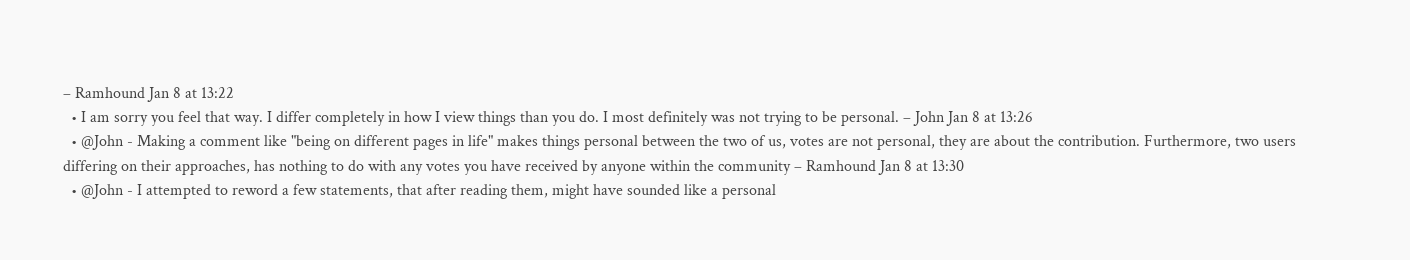– Ramhound Jan 8 at 13:22
  • I am sorry you feel that way. I differ completely in how I view things than you do. I most definitely was not trying to be personal. – John Jan 8 at 13:26
  • @John - Making a comment like "being on different pages in life" makes things personal between the two of us, votes are not personal, they are about the contribution. Furthermore, two users differing on their approaches, has nothing to do with any votes you have received by anyone within the community – Ramhound Jan 8 at 13:30
  • @John - I attempted to reword a few statements, that after reading them, might have sounded like a personal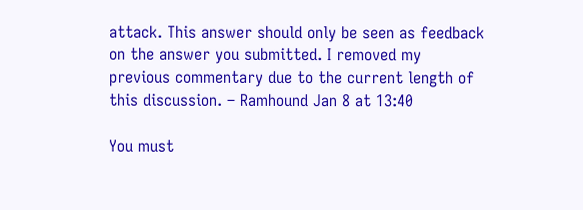attack. This answer should only be seen as feedback on the answer you submitted. I removed my previous commentary due to the current length of this discussion. – Ramhound Jan 8 at 13:40

You must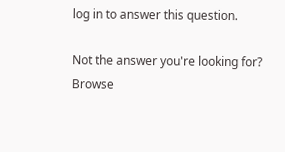log in to answer this question.

Not the answer you're looking for? Browse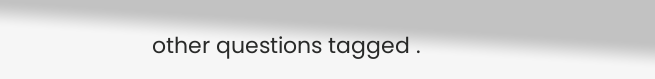other questions tagged .